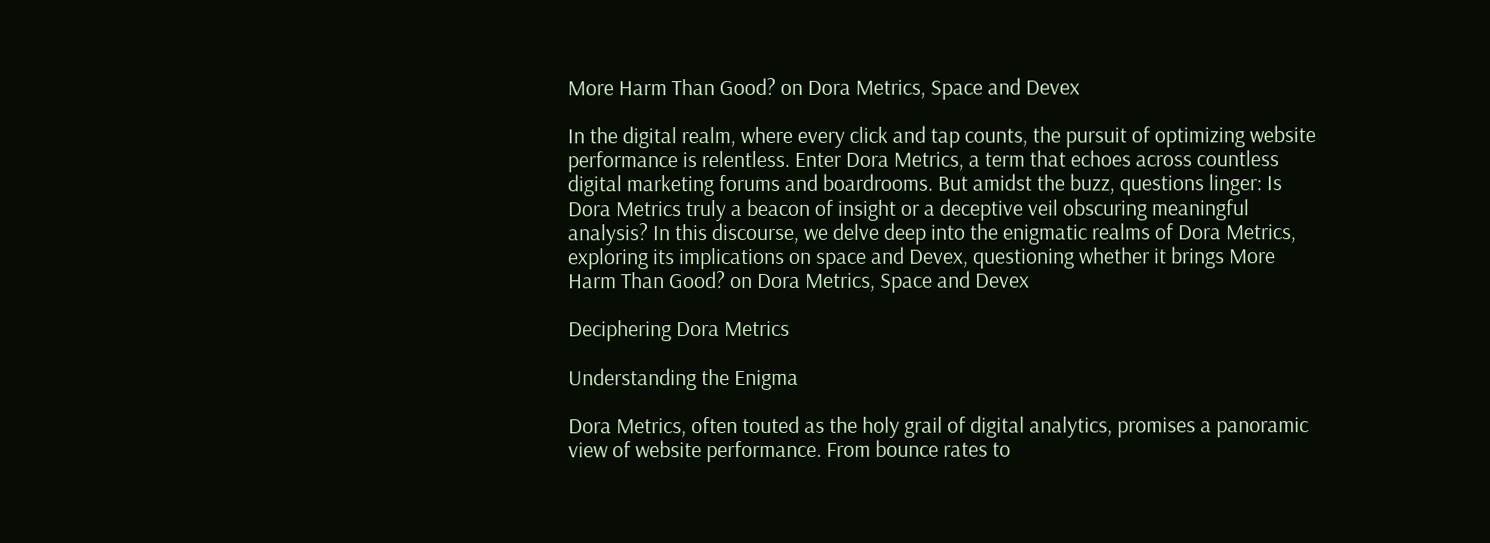More Harm Than Good? on Dora Metrics, Space and Devex

In the digital realm, where every click and tap counts, the pursuit of optimizing website performance is relentless. Enter Dora Metrics, a term that echoes across countless digital marketing forums and boardrooms. But amidst the buzz, questions linger: Is Dora Metrics truly a beacon of insight or a deceptive veil obscuring meaningful analysis? In this discourse, we delve deep into the enigmatic realms of Dora Metrics, exploring its implications on space and Devex, questioning whether it brings More Harm Than Good? on Dora Metrics, Space and Devex

Deciphering Dora Metrics

Understanding the Enigma

Dora Metrics, often touted as the holy grail of digital analytics, promises a panoramic view of website performance. From bounce rates to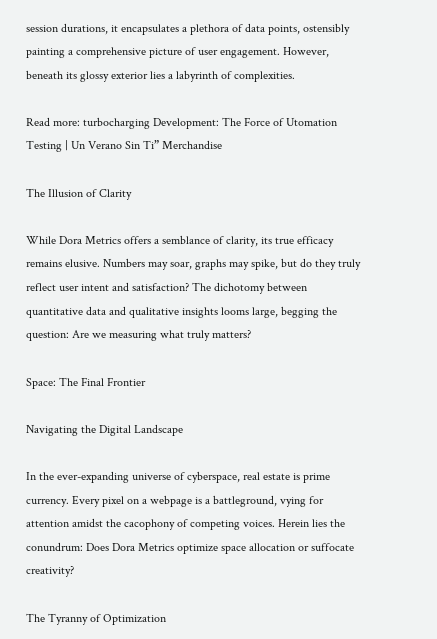session durations, it encapsulates a plethora of data points, ostensibly painting a comprehensive picture of user engagement. However, beneath its glossy exterior lies a labyrinth of complexities.

Read more: turbocharging Development: The Force of Utomation Testing | Un Verano Sin Ti” Merchandise

The Illusion of Clarity

While Dora Metrics offers a semblance of clarity, its true efficacy remains elusive. Numbers may soar, graphs may spike, but do they truly reflect user intent and satisfaction? The dichotomy between quantitative data and qualitative insights looms large, begging the question: Are we measuring what truly matters?

Space: The Final Frontier

Navigating the Digital Landscape

In the ever-expanding universe of cyberspace, real estate is prime currency. Every pixel on a webpage is a battleground, vying for attention amidst the cacophony of competing voices. Herein lies the conundrum: Does Dora Metrics optimize space allocation or suffocate creativity?

The Tyranny of Optimization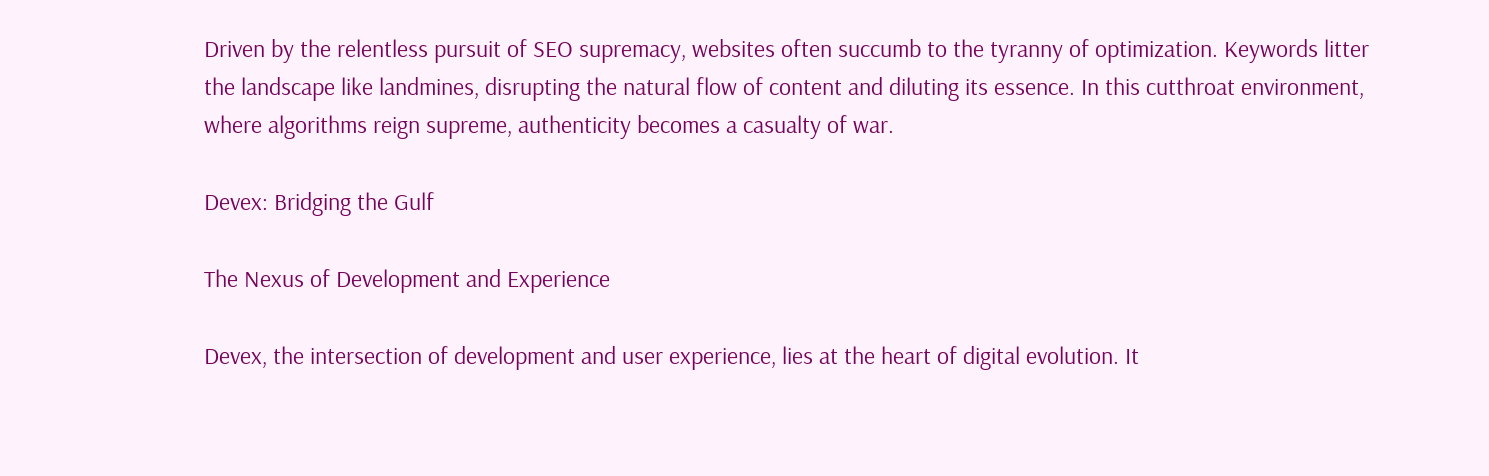Driven by the relentless pursuit of SEO supremacy, websites often succumb to the tyranny of optimization. Keywords litter the landscape like landmines, disrupting the natural flow of content and diluting its essence. In this cutthroat environment, where algorithms reign supreme, authenticity becomes a casualty of war.

Devex: Bridging the Gulf

The Nexus of Development and Experience

Devex, the intersection of development and user experience, lies at the heart of digital evolution. It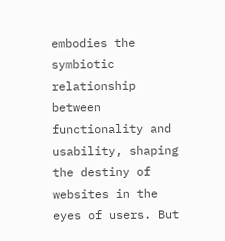embodies the symbiotic relationship between functionality and usability, shaping the destiny of websites in the eyes of users. But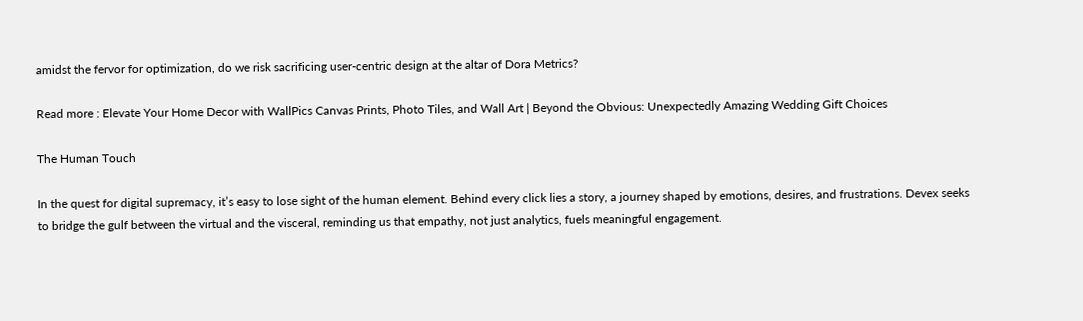amidst the fervor for optimization, do we risk sacrificing user-centric design at the altar of Dora Metrics?

Read more : Elevate Your Home Decor with WallPics Canvas Prints, Photo Tiles, and Wall Art | Beyond the Obvious: Unexpectedly Amazing Wedding Gift Choices

The Human Touch

In the quest for digital supremacy, it’s easy to lose sight of the human element. Behind every click lies a story, a journey shaped by emotions, desires, and frustrations. Devex seeks to bridge the gulf between the virtual and the visceral, reminding us that empathy, not just analytics, fuels meaningful engagement.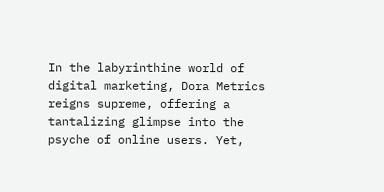In the labyrinthine world of digital marketing, Dora Metrics reigns supreme, offering a tantalizing glimpse into the psyche of online users. Yet,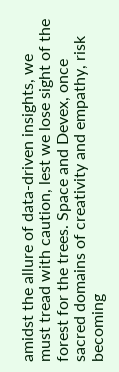amidst the allure of data-driven insights, we must tread with caution, lest we lose sight of the forest for the trees. Space and Devex, once sacred domains of creativity and empathy, risk becoming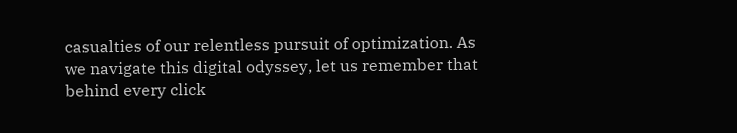casualties of our relentless pursuit of optimization. As we navigate this digital odyssey, let us remember that behind every click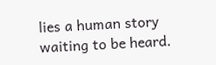lies a human story waiting to be heard.